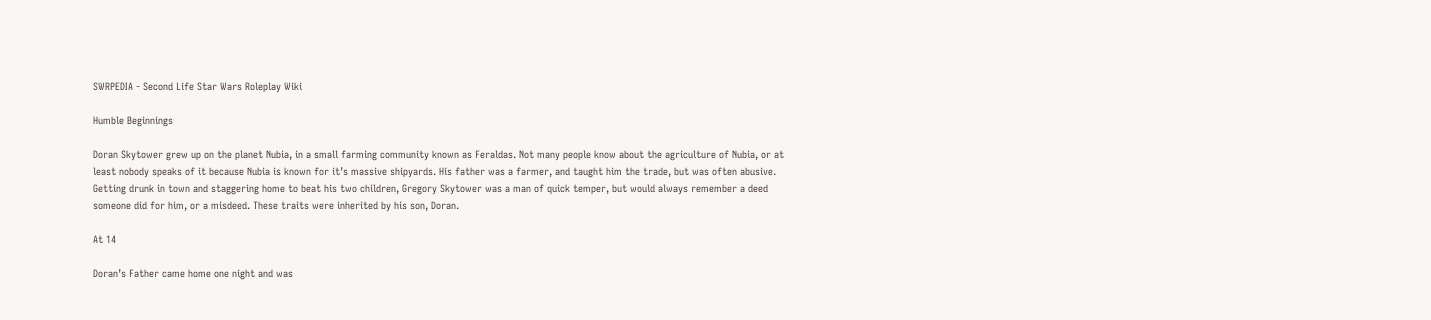SWRPEDIA - Second Life Star Wars Roleplay Wiki

Humble Beginnings

Doran Skytower grew up on the planet Nubia, in a small farming community known as Feraldas. Not many people know about the agriculture of Nubia, or at least nobody speaks of it because Nubia is known for it’s massive shipyards. His father was a farmer, and taught him the trade, but was often abusive. Getting drunk in town and staggering home to beat his two children, Gregory Skytower was a man of quick temper, but would always remember a deed someone did for him, or a misdeed. These traits were inherited by his son, Doran.

At 14

Doran’s Father came home one night and was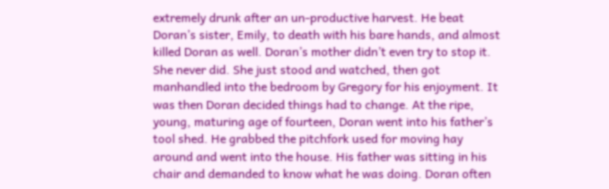extremely drunk after an un-productive harvest. He beat Doran’s sister, Emily, to death with his bare hands, and almost killed Doran as well. Doran’s mother didn’t even try to stop it. She never did. She just stood and watched, then got manhandled into the bedroom by Gregory for his enjoyment. It was then Doran decided things had to change. At the ripe, young, maturing age of fourteen, Doran went into his father’s tool shed. He grabbed the pitchfork used for moving hay around and went into the house. His father was sitting in his chair and demanded to know what he was doing. Doran often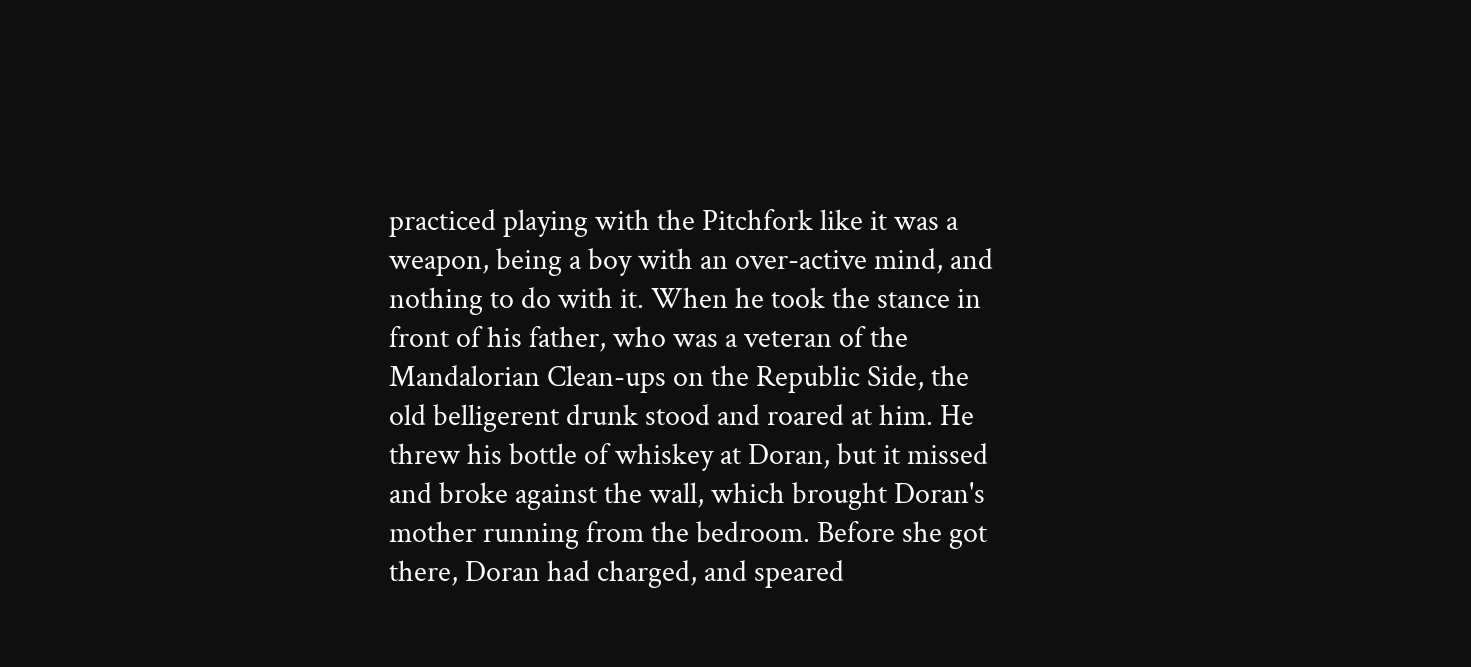practiced playing with the Pitchfork like it was a weapon, being a boy with an over-active mind, and nothing to do with it. When he took the stance in front of his father, who was a veteran of the Mandalorian Clean-ups on the Republic Side, the old belligerent drunk stood and roared at him. He threw his bottle of whiskey at Doran, but it missed and broke against the wall, which brought Doran's mother running from the bedroom. Before she got there, Doran had charged, and speared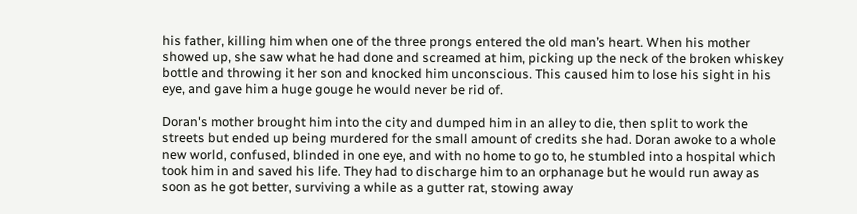his father, killing him when one of the three prongs entered the old man’s heart. When his mother showed up, she saw what he had done and screamed at him, picking up the neck of the broken whiskey bottle and throwing it her son and knocked him unconscious. This caused him to lose his sight in his eye, and gave him a huge gouge he would never be rid of.

Doran's mother brought him into the city and dumped him in an alley to die, then split to work the streets but ended up being murdered for the small amount of credits she had. Doran awoke to a whole new world, confused, blinded in one eye, and with no home to go to, he stumbled into a hospital which took him in and saved his life. They had to discharge him to an orphanage but he would run away as soon as he got better, surviving a while as a gutter rat, stowing away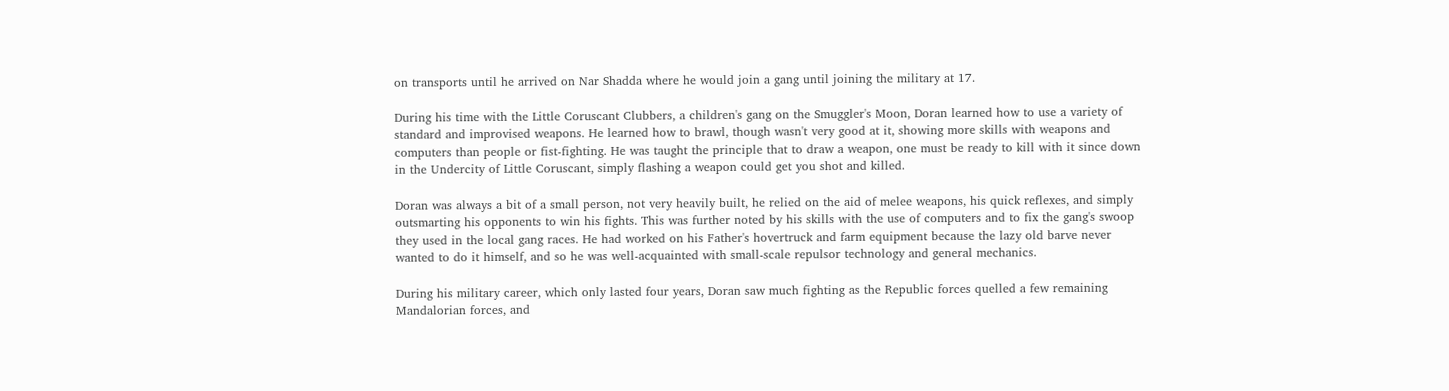on transports until he arrived on Nar Shadda where he would join a gang until joining the military at 17.

During his time with the Little Coruscant Clubbers, a children's gang on the Smuggler's Moon, Doran learned how to use a variety of standard and improvised weapons. He learned how to brawl, though wasn't very good at it, showing more skills with weapons and computers than people or fist-fighting. He was taught the principle that to draw a weapon, one must be ready to kill with it since down in the Undercity of Little Coruscant, simply flashing a weapon could get you shot and killed.

Doran was always a bit of a small person, not very heavily built, he relied on the aid of melee weapons, his quick reflexes, and simply outsmarting his opponents to win his fights. This was further noted by his skills with the use of computers and to fix the gang's swoop they used in the local gang races. He had worked on his Father's hovertruck and farm equipment because the lazy old barve never wanted to do it himself, and so he was well-acquainted with small-scale repulsor technology and general mechanics.

During his military career, which only lasted four years, Doran saw much fighting as the Republic forces quelled a few remaining Mandalorian forces, and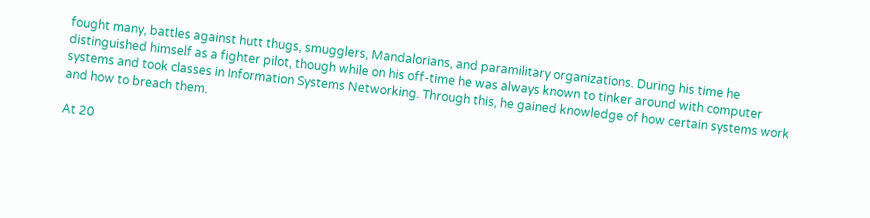fought many, battles against hutt thugs, smugglers, Mandalorians, and paramilitary organizations. During his time he distinguished himself as a fighter pilot, though while on his off-time he was always known to tinker around with computer systems and took classes in Information Systems Networking. Through this, he gained knowledge of how certain systems work and how to breach them.

At 20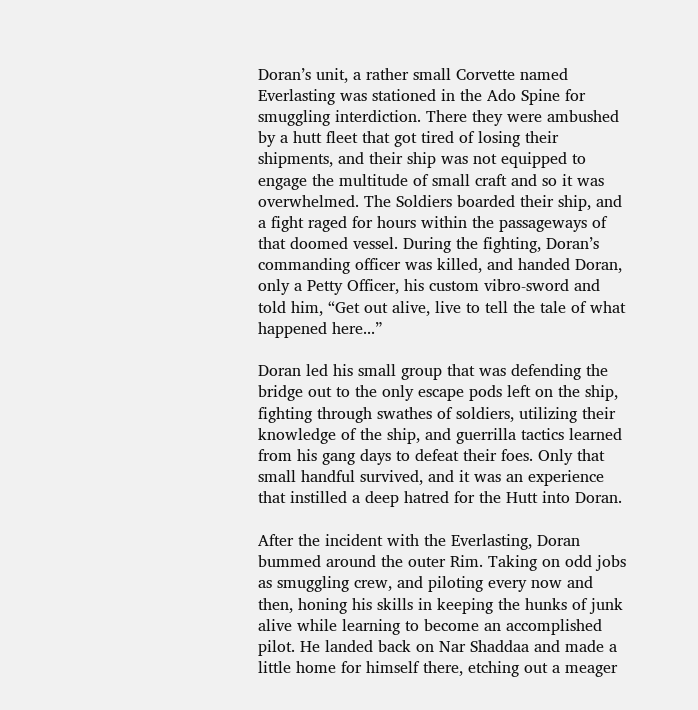Doran’s unit, a rather small Corvette named Everlasting was stationed in the Ado Spine for smuggling interdiction. There they were ambushed by a hutt fleet that got tired of losing their shipments, and their ship was not equipped to engage the multitude of small craft and so it was overwhelmed. The Soldiers boarded their ship, and a fight raged for hours within the passageways of that doomed vessel. During the fighting, Doran’s commanding officer was killed, and handed Doran, only a Petty Officer, his custom vibro-sword and told him, “Get out alive, live to tell the tale of what happened here...”

Doran led his small group that was defending the bridge out to the only escape pods left on the ship, fighting through swathes of soldiers, utilizing their knowledge of the ship, and guerrilla tactics learned from his gang days to defeat their foes. Only that small handful survived, and it was an experience that instilled a deep hatred for the Hutt into Doran.

After the incident with the Everlasting, Doran bummed around the outer Rim. Taking on odd jobs as smuggling crew, and piloting every now and then, honing his skills in keeping the hunks of junk alive while learning to become an accomplished pilot. He landed back on Nar Shaddaa and made a little home for himself there, etching out a meager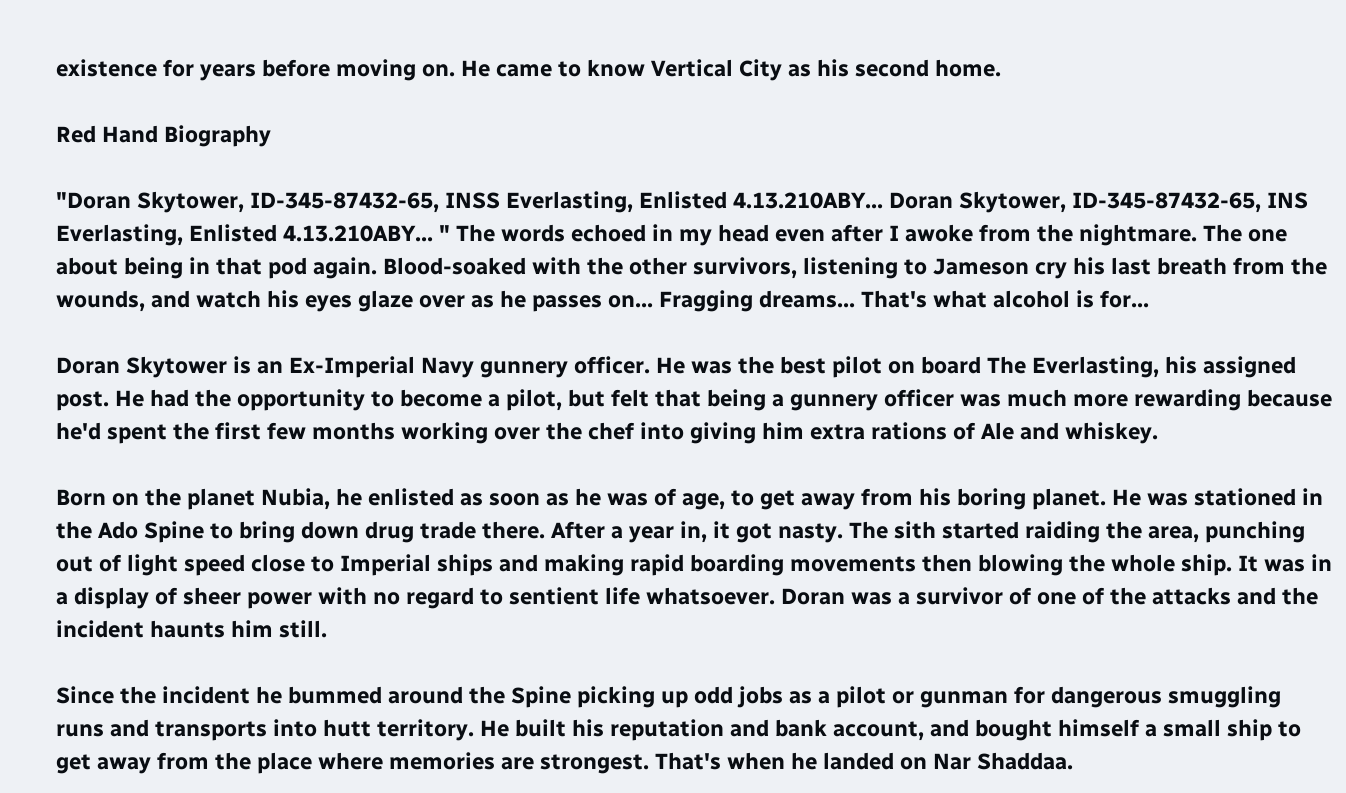existence for years before moving on. He came to know Vertical City as his second home.

Red Hand Biography

"Doran Skytower, ID-345-87432-65, INSS Everlasting, Enlisted 4.13.210ABY... Doran Skytower, ID-345-87432-65, INS Everlasting, Enlisted 4.13.210ABY... " The words echoed in my head even after I awoke from the nightmare. The one about being in that pod again. Blood-soaked with the other survivors, listening to Jameson cry his last breath from the wounds, and watch his eyes glaze over as he passes on... Fragging dreams... That's what alcohol is for...

Doran Skytower is an Ex-Imperial Navy gunnery officer. He was the best pilot on board The Everlasting, his assigned post. He had the opportunity to become a pilot, but felt that being a gunnery officer was much more rewarding because he'd spent the first few months working over the chef into giving him extra rations of Ale and whiskey.

Born on the planet Nubia, he enlisted as soon as he was of age, to get away from his boring planet. He was stationed in the Ado Spine to bring down drug trade there. After a year in, it got nasty. The sith started raiding the area, punching out of light speed close to Imperial ships and making rapid boarding movements then blowing the whole ship. It was in a display of sheer power with no regard to sentient life whatsoever. Doran was a survivor of one of the attacks and the incident haunts him still.

Since the incident he bummed around the Spine picking up odd jobs as a pilot or gunman for dangerous smuggling runs and transports into hutt territory. He built his reputation and bank account, and bought himself a small ship to get away from the place where memories are strongest. That's when he landed on Nar Shaddaa.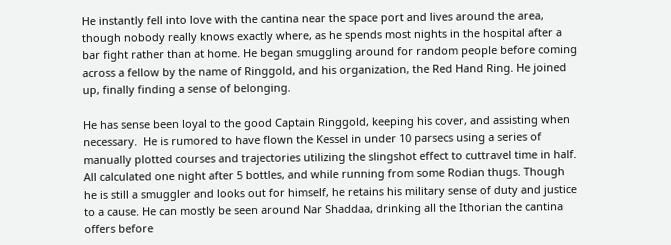He instantly fell into love with the cantina near the space port and lives around the area, though nobody really knows exactly where, as he spends most nights in the hospital after a bar fight rather than at home. He began smuggling around for random people before coming across a fellow by the name of Ringgold, and his organization, the Red Hand Ring. He joined up, finally finding a sense of belonging.

He has sense been loyal to the good Captain Ringgold, keeping his cover, and assisting when necessary.  He is rumored to have flown the Kessel in under 10 parsecs using a series of manually plotted courses and trajectories utilizing the slingshot effect to cuttravel time in half. All calculated one night after 5 bottles, and while running from some Rodian thugs. Though he is still a smuggler and looks out for himself, he retains his military sense of duty and justice to a cause. He can mostly be seen around Nar Shaddaa, drinking all the Ithorian the cantina offers before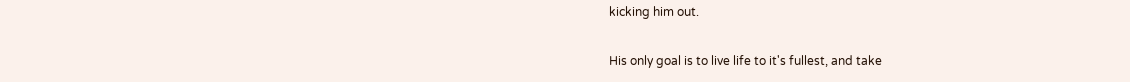kicking him out.

His only goal is to live life to it's fullest, and take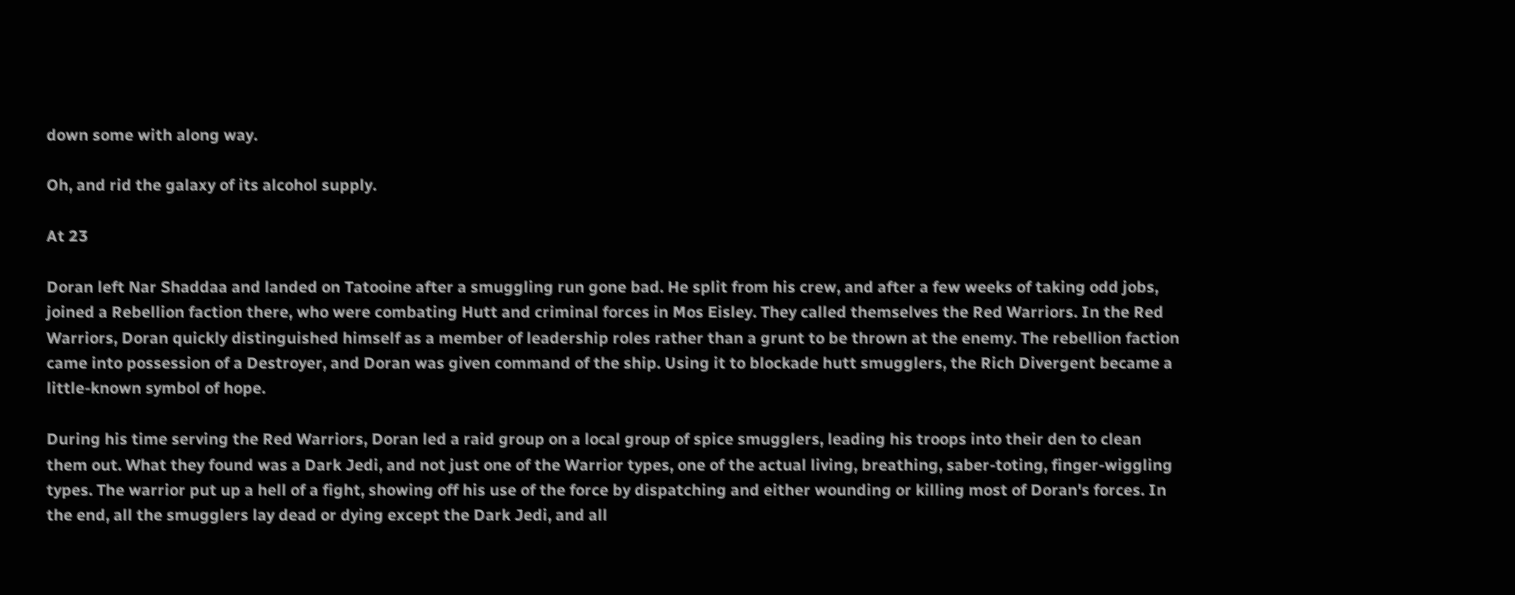down some with along way.

Oh, and rid the galaxy of its alcohol supply.

At 23

Doran left Nar Shaddaa and landed on Tatooine after a smuggling run gone bad. He split from his crew, and after a few weeks of taking odd jobs, joined a Rebellion faction there, who were combating Hutt and criminal forces in Mos Eisley. They called themselves the Red Warriors. In the Red Warriors, Doran quickly distinguished himself as a member of leadership roles rather than a grunt to be thrown at the enemy. The rebellion faction came into possession of a Destroyer, and Doran was given command of the ship. Using it to blockade hutt smugglers, the Rich Divergent became a little-known symbol of hope.

During his time serving the Red Warriors, Doran led a raid group on a local group of spice smugglers, leading his troops into their den to clean them out. What they found was a Dark Jedi, and not just one of the Warrior types, one of the actual living, breathing, saber-toting, finger-wiggling types. The warrior put up a hell of a fight, showing off his use of the force by dispatching and either wounding or killing most of Doran's forces. In the end, all the smugglers lay dead or dying except the Dark Jedi, and all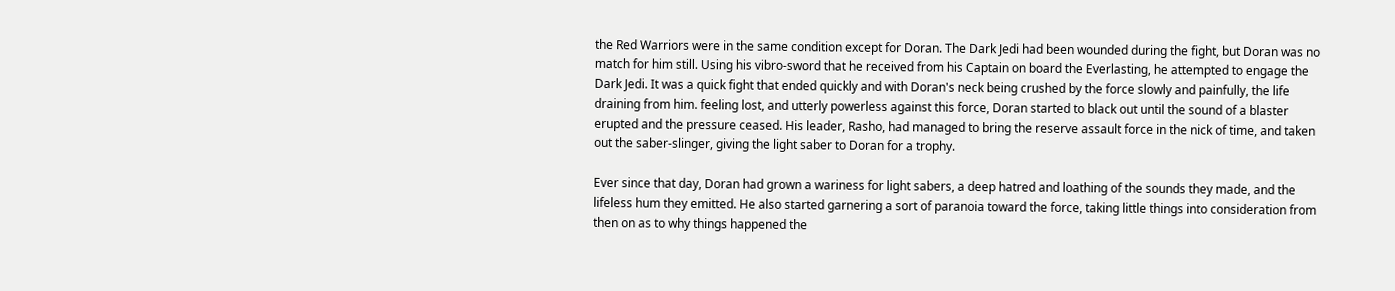the Red Warriors were in the same condition except for Doran. The Dark Jedi had been wounded during the fight, but Doran was no match for him still. Using his vibro-sword that he received from his Captain on board the Everlasting, he attempted to engage the Dark Jedi. It was a quick fight that ended quickly and with Doran's neck being crushed by the force slowly and painfully, the life draining from him. feeling lost, and utterly powerless against this force, Doran started to black out until the sound of a blaster erupted and the pressure ceased. His leader, Rasho, had managed to bring the reserve assault force in the nick of time, and taken out the saber-slinger, giving the light saber to Doran for a trophy.

Ever since that day, Doran had grown a wariness for light sabers, a deep hatred and loathing of the sounds they made, and the lifeless hum they emitted. He also started garnering a sort of paranoia toward the force, taking little things into consideration from then on as to why things happened the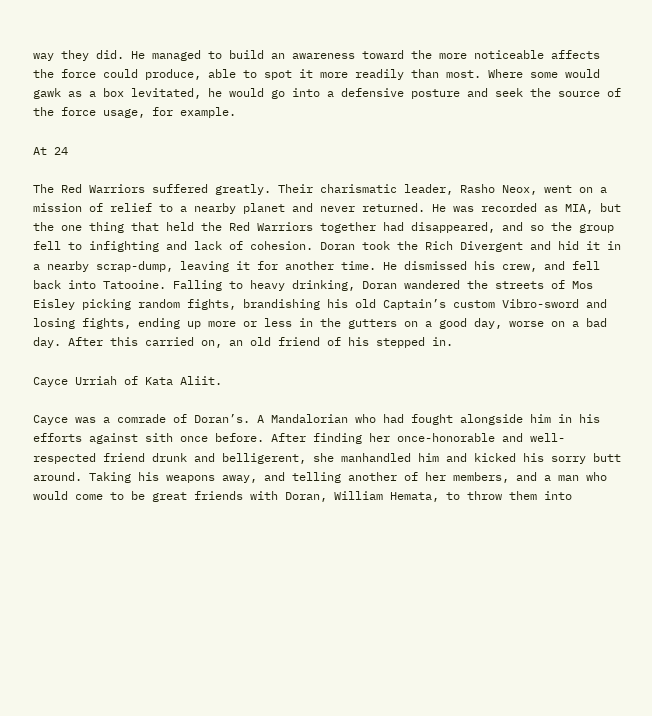way they did. He managed to build an awareness toward the more noticeable affects the force could produce, able to spot it more readily than most. Where some would gawk as a box levitated, he would go into a defensive posture and seek the source of the force usage, for example.

At 24

The Red Warriors suffered greatly. Their charismatic leader, Rasho Neox, went on a mission of relief to a nearby planet and never returned. He was recorded as MIA, but the one thing that held the Red Warriors together had disappeared, and so the group fell to infighting and lack of cohesion. Doran took the Rich Divergent and hid it in a nearby scrap-dump, leaving it for another time. He dismissed his crew, and fell back into Tatooine. Falling to heavy drinking, Doran wandered the streets of Mos Eisley picking random fights, brandishing his old Captain’s custom Vibro-sword and losing fights, ending up more or less in the gutters on a good day, worse on a bad day. After this carried on, an old friend of his stepped in.

Cayce Urriah of Kata Aliit.

Cayce was a comrade of Doran’s. A Mandalorian who had fought alongside him in his efforts against sith once before. After finding her once-honorable and well-respected friend drunk and belligerent, she manhandled him and kicked his sorry butt around. Taking his weapons away, and telling another of her members, and a man who would come to be great friends with Doran, William Hemata, to throw them into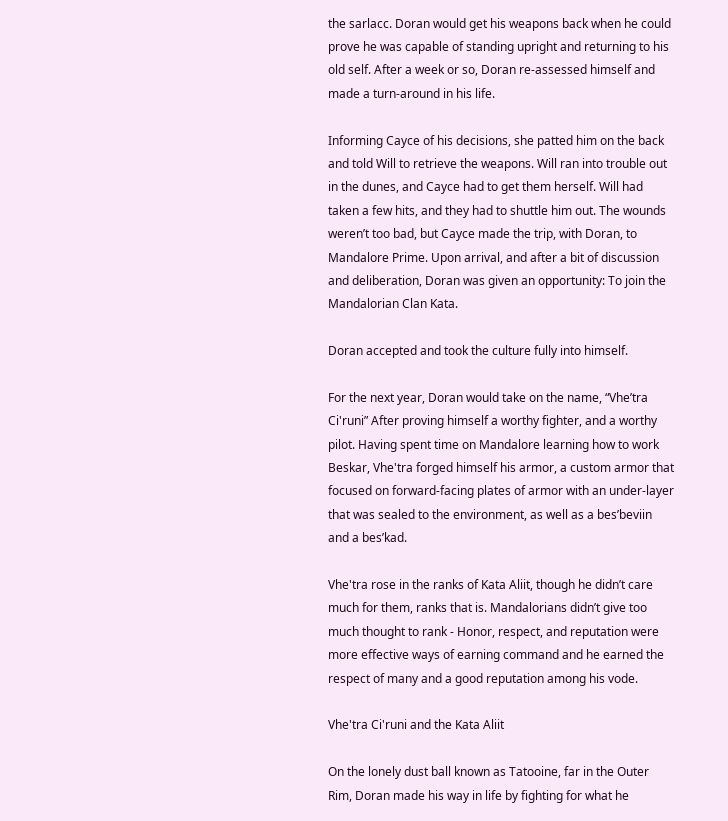the sarlacc. Doran would get his weapons back when he could prove he was capable of standing upright and returning to his old self. After a week or so, Doran re-assessed himself and made a turn-around in his life.

Informing Cayce of his decisions, she patted him on the back and told Will to retrieve the weapons. Will ran into trouble out in the dunes, and Cayce had to get them herself. Will had taken a few hits, and they had to shuttle him out. The wounds weren’t too bad, but Cayce made the trip, with Doran, to Mandalore Prime. Upon arrival, and after a bit of discussion and deliberation, Doran was given an opportunity: To join the Mandalorian Clan Kata.

Doran accepted and took the culture fully into himself.

For the next year, Doran would take on the name, “Vhe’tra Ci'runi” After proving himself a worthy fighter, and a worthy pilot. Having spent time on Mandalore learning how to work Beskar, Vhe'tra forged himself his armor, a custom armor that focused on forward-facing plates of armor with an under-layer that was sealed to the environment, as well as a bes’beviin and a bes’kad.

Vhe'tra rose in the ranks of Kata Aliit, though he didn’t care much for them, ranks that is. Mandalorians didn’t give too much thought to rank - Honor, respect, and reputation were more effective ways of earning command and he earned the respect of many and a good reputation among his vode.

Vhe'tra Ci'runi and the Kata Aliit

On the lonely dust ball known as Tatooine, far in the Outer Rim, Doran made his way in life by fighting for what he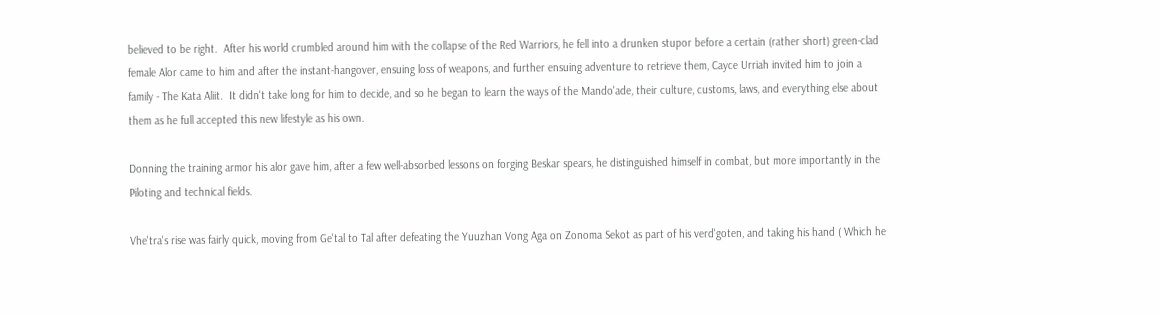believed to be right.  After his world crumbled around him with the collapse of the Red Warriors, he fell into a drunken stupor before a certain (rather short) green-clad female Alor came to him and after the instant-hangover, ensuing loss of weapons, and further ensuing adventure to retrieve them, Cayce Urriah invited him to join a family - The Kata Aliit.  It didn't take long for him to decide, and so he began to learn the ways of the Mando'ade, their culture, customs, laws, and everything else about them as he full accepted this new lifestyle as his own.

Donning the training armor his alor gave him, after a few well-absorbed lessons on forging Beskar spears, he distinguished himself in combat, but more importantly in the Piloting and technical fields.

Vhe'tra's rise was fairly quick, moving from Ge'tal to Tal after defeating the Yuuzhan Vong Aga on Zonoma Sekot as part of his verd'goten, and taking his hand ( Which he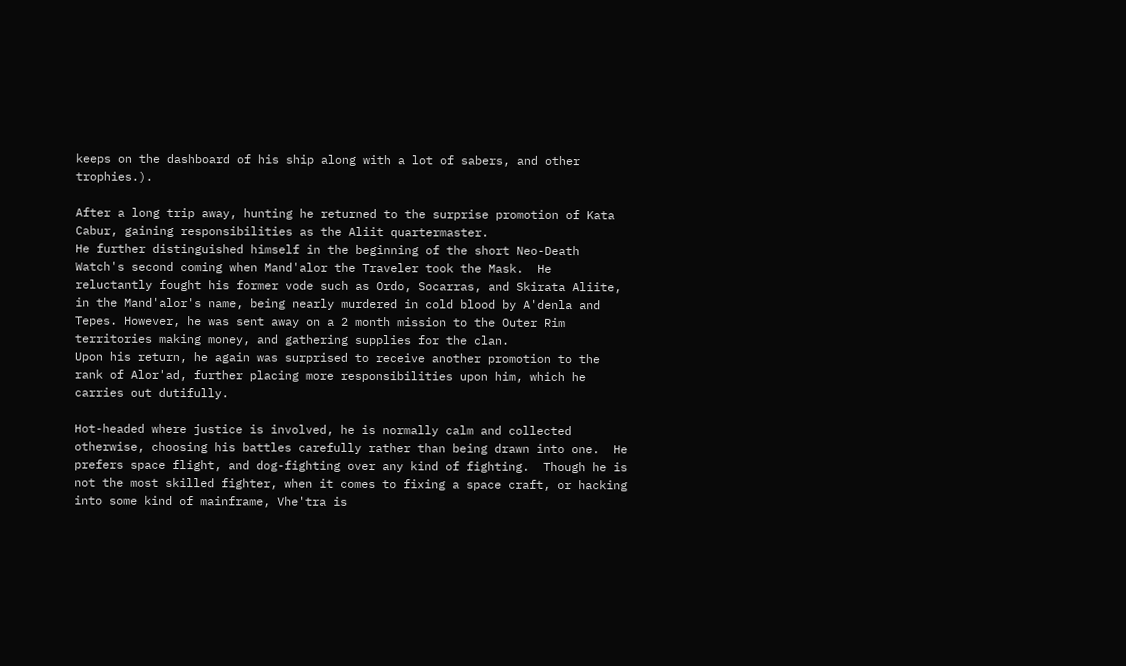keeps on the dashboard of his ship along with a lot of sabers, and other trophies.).

After a long trip away, hunting he returned to the surprise promotion of Kata Cabur, gaining responsibilities as the Aliit quartermaster.
He further distinguished himself in the beginning of the short Neo-Death Watch's second coming when Mand'alor the Traveler took the Mask.  He reluctantly fought his former vode such as Ordo, Socarras, and Skirata Aliite, in the Mand'alor's name, being nearly murdered in cold blood by A'denla and Tepes. However, he was sent away on a 2 month mission to the Outer Rim territories making money, and gathering supplies for the clan.
Upon his return, he again was surprised to receive another promotion to the rank of Alor'ad, further placing more responsibilities upon him, which he carries out dutifully.

Hot-headed where justice is involved, he is normally calm and collected otherwise, choosing his battles carefully rather than being drawn into one.  He prefers space flight, and dog-fighting over any kind of fighting.  Though he is not the most skilled fighter, when it comes to fixing a space craft, or hacking into some kind of mainframe, Vhe'tra is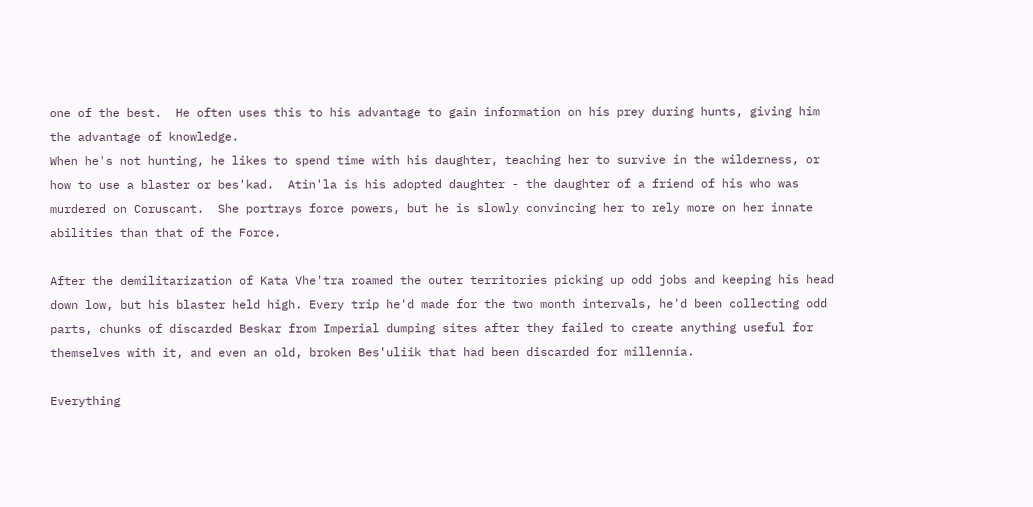one of the best.  He often uses this to his advantage to gain information on his prey during hunts, giving him the advantage of knowledge.
When he's not hunting, he likes to spend time with his daughter, teaching her to survive in the wilderness, or how to use a blaster or bes'kad.  Atin'la is his adopted daughter - the daughter of a friend of his who was murdered on Coruscant.  She portrays force powers, but he is slowly convincing her to rely more on her innate abilities than that of the Force.

After the demilitarization of Kata Vhe'tra roamed the outer territories picking up odd jobs and keeping his head down low, but his blaster held high. Every trip he'd made for the two month intervals, he'd been collecting odd parts, chunks of discarded Beskar from Imperial dumping sites after they failed to create anything useful for themselves with it, and even an old, broken Bes'uliik that had been discarded for millennia.

Everything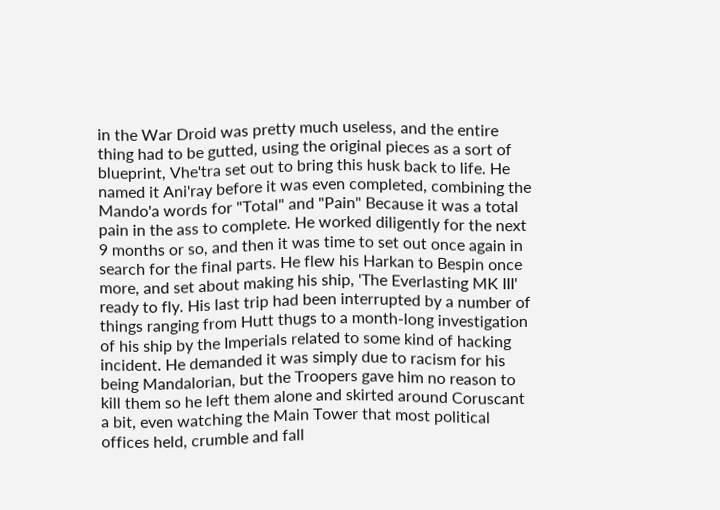in the War Droid was pretty much useless, and the entire thing had to be gutted, using the original pieces as a sort of blueprint, Vhe'tra set out to bring this husk back to life. He named it Ani'ray before it was even completed, combining the Mando'a words for "Total" and "Pain" Because it was a total pain in the ass to complete. He worked diligently for the next 9 months or so, and then it was time to set out once again in search for the final parts. He flew his Harkan to Bespin once more, and set about making his ship, 'The Everlasting MK III' ready to fly. His last trip had been interrupted by a number of things ranging from Hutt thugs to a month-long investigation of his ship by the Imperials related to some kind of hacking incident. He demanded it was simply due to racism for his being Mandalorian, but the Troopers gave him no reason to kill them so he left them alone and skirted around Coruscant a bit, even watching the Main Tower that most political offices held, crumble and fall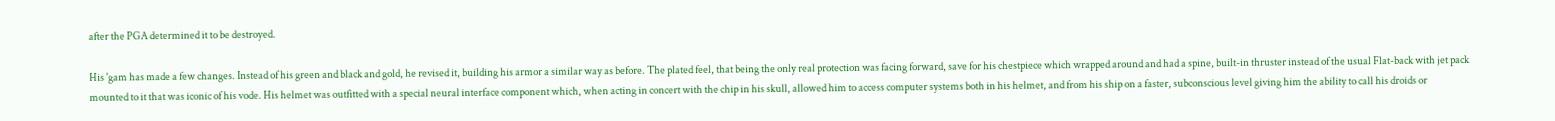after the PGA determined it to be destroyed.

His 'gam has made a few changes. Instead of his green and black and gold, he revised it, building his armor a similar way as before. The plated feel, that being the only real protection was facing forward, save for his chestpiece which wrapped around and had a spine, built-in thruster instead of the usual Flat-back with jet pack mounted to it that was iconic of his vode. His helmet was outfitted with a special neural interface component which, when acting in concert with the chip in his skull, allowed him to access computer systems both in his helmet, and from his ship on a faster, subconscious level giving him the ability to call his droids or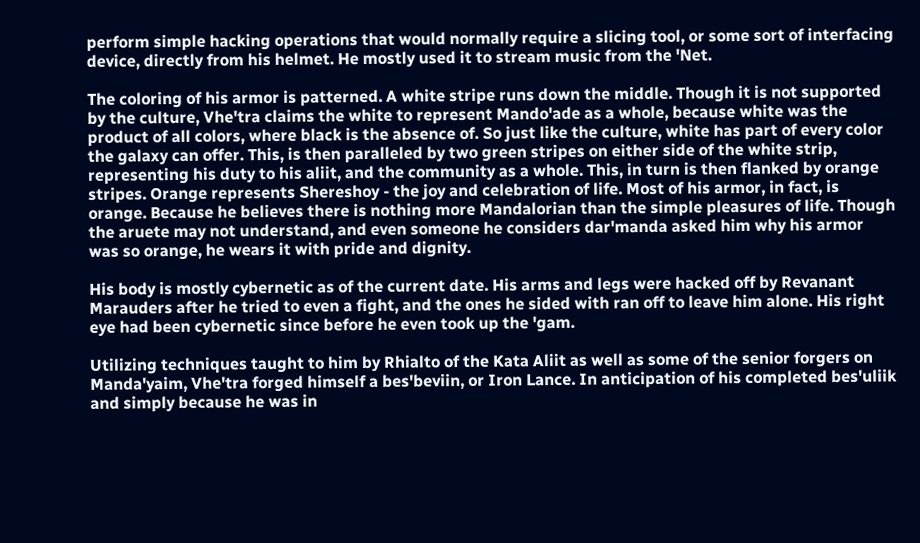perform simple hacking operations that would normally require a slicing tool, or some sort of interfacing device, directly from his helmet. He mostly used it to stream music from the 'Net.

The coloring of his armor is patterned. A white stripe runs down the middle. Though it is not supported by the culture, Vhe'tra claims the white to represent Mando'ade as a whole, because white was the product of all colors, where black is the absence of. So just like the culture, white has part of every color the galaxy can offer. This, is then paralleled by two green stripes on either side of the white strip, representing his duty to his aliit, and the community as a whole. This, in turn is then flanked by orange stripes. Orange represents Shereshoy - the joy and celebration of life. Most of his armor, in fact, is orange. Because he believes there is nothing more Mandalorian than the simple pleasures of life. Though the aruete may not understand, and even someone he considers dar'manda asked him why his armor was so orange, he wears it with pride and dignity.

His body is mostly cybernetic as of the current date. His arms and legs were hacked off by Revanant Marauders after he tried to even a fight, and the ones he sided with ran off to leave him alone. His right eye had been cybernetic since before he even took up the 'gam.

Utilizing techniques taught to him by Rhialto of the Kata Aliit as well as some of the senior forgers on Manda'yaim, Vhe'tra forged himself a bes'beviin, or Iron Lance. In anticipation of his completed bes'uliik and simply because he was in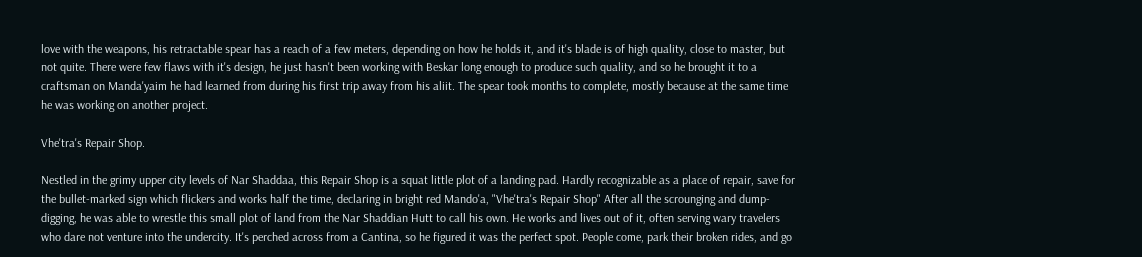love with the weapons, his retractable spear has a reach of a few meters, depending on how he holds it, and it's blade is of high quality, close to master, but not quite. There were few flaws with it's design, he just hasn't been working with Beskar long enough to produce such quality, and so he brought it to a craftsman on Manda'yaim he had learned from during his first trip away from his aliit. The spear took months to complete, mostly because at the same time he was working on another project.

Vhe'tra's Repair Shop.

Nestled in the grimy upper city levels of Nar Shaddaa, this Repair Shop is a squat little plot of a landing pad. Hardly recognizable as a place of repair, save for the bullet-marked sign which flickers and works half the time, declaring in bright red Mando'a, "Vhe'tra's Repair Shop" After all the scrounging and dump-digging, he was able to wrestle this small plot of land from the Nar Shaddian Hutt to call his own. He works and lives out of it, often serving wary travelers who dare not venture into the undercity. It's perched across from a Cantina, so he figured it was the perfect spot. People come, park their broken rides, and go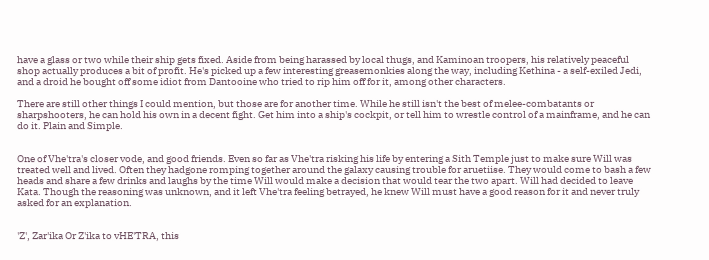have a glass or two while their ship gets fixed. Aside from being harassed by local thugs, and Kaminoan troopers, his relatively peaceful shop actually produces a bit of profit. He's picked up a few interesting greasemonkies along the way, including Kethina - a self-exiled Jedi, and a droid he bought off some idiot from Dantooine who tried to rip him off for it, among other characters.

There are still other things I could mention, but those are for another time. While he still isn't the best of melee-combatants or sharpshooters, he can hold his own in a decent fight. Get him into a ship's cockpit, or tell him to wrestle control of a mainframe, and he can do it. Plain and Simple.


One of Vhe'tra's closer vode, and good friends. Even so far as Vhe'tra risking his life by entering a Sith Temple just to make sure Will was treated well and lived. Often they hadgone romping together around the galaxy causing trouble for aruetiise. They would come to bash a few heads and share a few drinks and laughs by the time Will would make a decision that would tear the two apart. Will had decided to leave Kata. Though the reasoning was unknown, and it left Vhe'tra feeling betrayed, he knew Will must have a good reason for it and never truly asked for an explanation.


'Z', Zar'ika Or Z'ika to vHE'TRA, this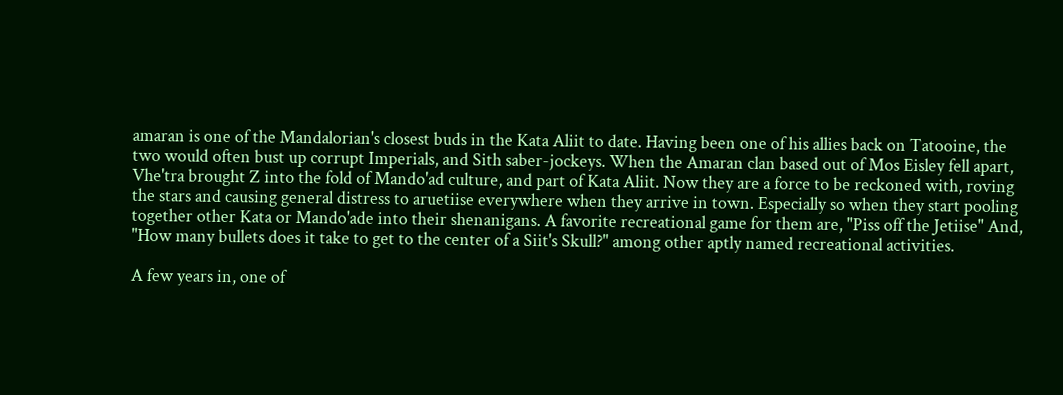amaran is one of the Mandalorian's closest buds in the Kata Aliit to date. Having been one of his allies back on Tatooine, the two would often bust up corrupt Imperials, and Sith saber-jockeys. When the Amaran clan based out of Mos Eisley fell apart, Vhe'tra brought Z into the fold of Mando'ad culture, and part of Kata Aliit. Now they are a force to be reckoned with, roving the stars and causing general distress to aruetiise everywhere when they arrive in town. Especially so when they start pooling together other Kata or Mando'ade into their shenanigans. A favorite recreational game for them are, "Piss off the Jetiise" And, "How many bullets does it take to get to the center of a Siit's Skull?" among other aptly named recreational activities.

A few years in, one of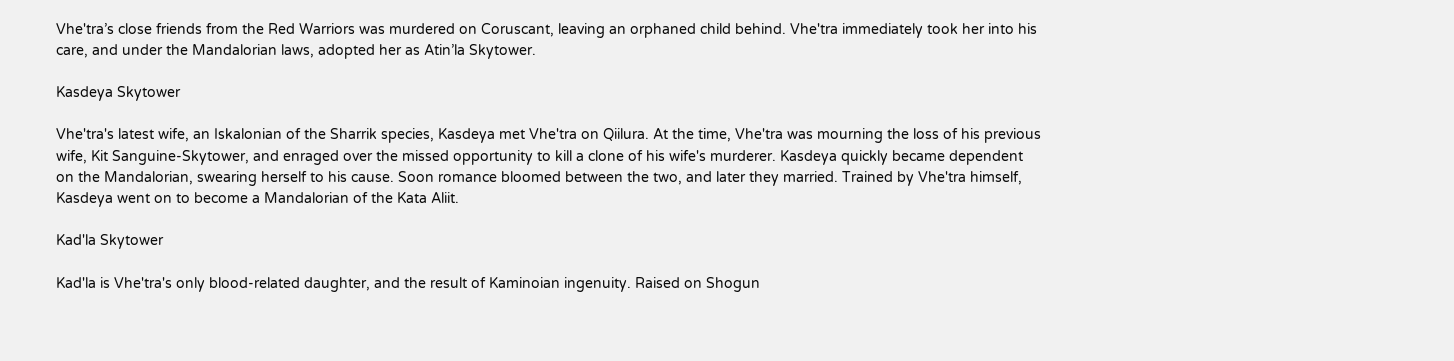Vhe'tra’s close friends from the Red Warriors was murdered on Coruscant, leaving an orphaned child behind. Vhe'tra immediately took her into his care, and under the Mandalorian laws, adopted her as Atin’la Skytower.

Kasdeya Skytower

Vhe'tra's latest wife, an Iskalonian of the Sharrik species, Kasdeya met Vhe'tra on Qiilura. At the time, Vhe'tra was mourning the loss of his previous wife, Kit Sanguine-Skytower, and enraged over the missed opportunity to kill a clone of his wife's murderer. Kasdeya quickly became dependent on the Mandalorian, swearing herself to his cause. Soon romance bloomed between the two, and later they married. Trained by Vhe'tra himself, Kasdeya went on to become a Mandalorian of the Kata Aliit.

Kad'la Skytower

Kad'la is Vhe'tra's only blood-related daughter, and the result of Kaminoian ingenuity. Raised on Shogun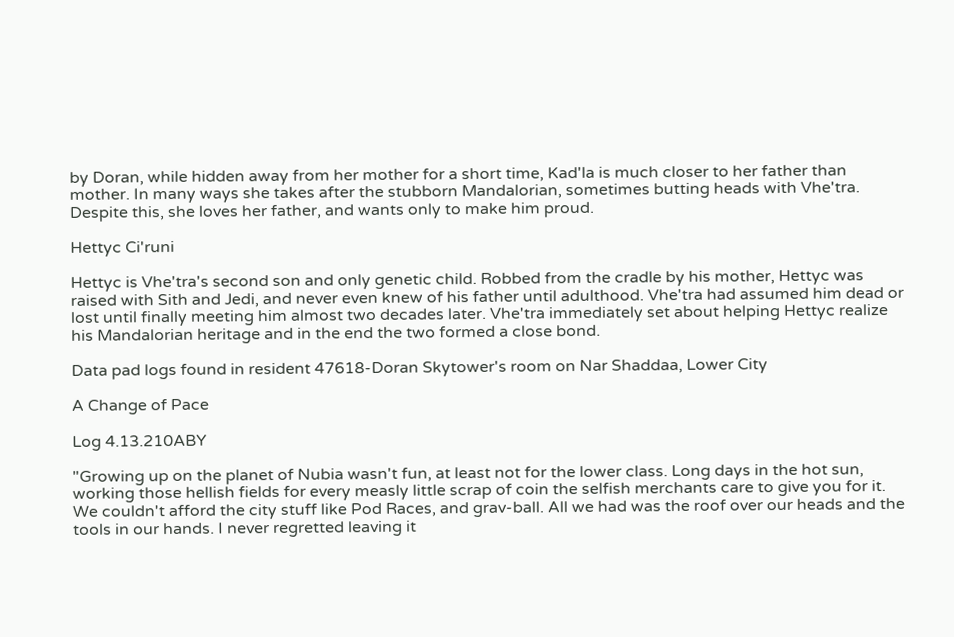by Doran, while hidden away from her mother for a short time, Kad'la is much closer to her father than mother. In many ways she takes after the stubborn Mandalorian, sometimes butting heads with Vhe'tra. Despite this, she loves her father, and wants only to make him proud.

Hettyc Ci'runi

Hettyc is Vhe'tra's second son and only genetic child. Robbed from the cradle by his mother, Hettyc was raised with Sith and Jedi, and never even knew of his father until adulthood. Vhe'tra had assumed him dead or lost until finally meeting him almost two decades later. Vhe'tra immediately set about helping Hettyc realize his Mandalorian heritage and in the end the two formed a close bond.

Data pad logs found in resident 47618-Doran Skytower's room on Nar Shaddaa, Lower City

A Change of Pace

Log 4.13.210ABY

"Growing up on the planet of Nubia wasn't fun, at least not for the lower class. Long days in the hot sun, working those hellish fields for every measly little scrap of coin the selfish merchants care to give you for it. We couldn't afford the city stuff like Pod Races, and grav-ball. All we had was the roof over our heads and the tools in our hands. I never regretted leaving it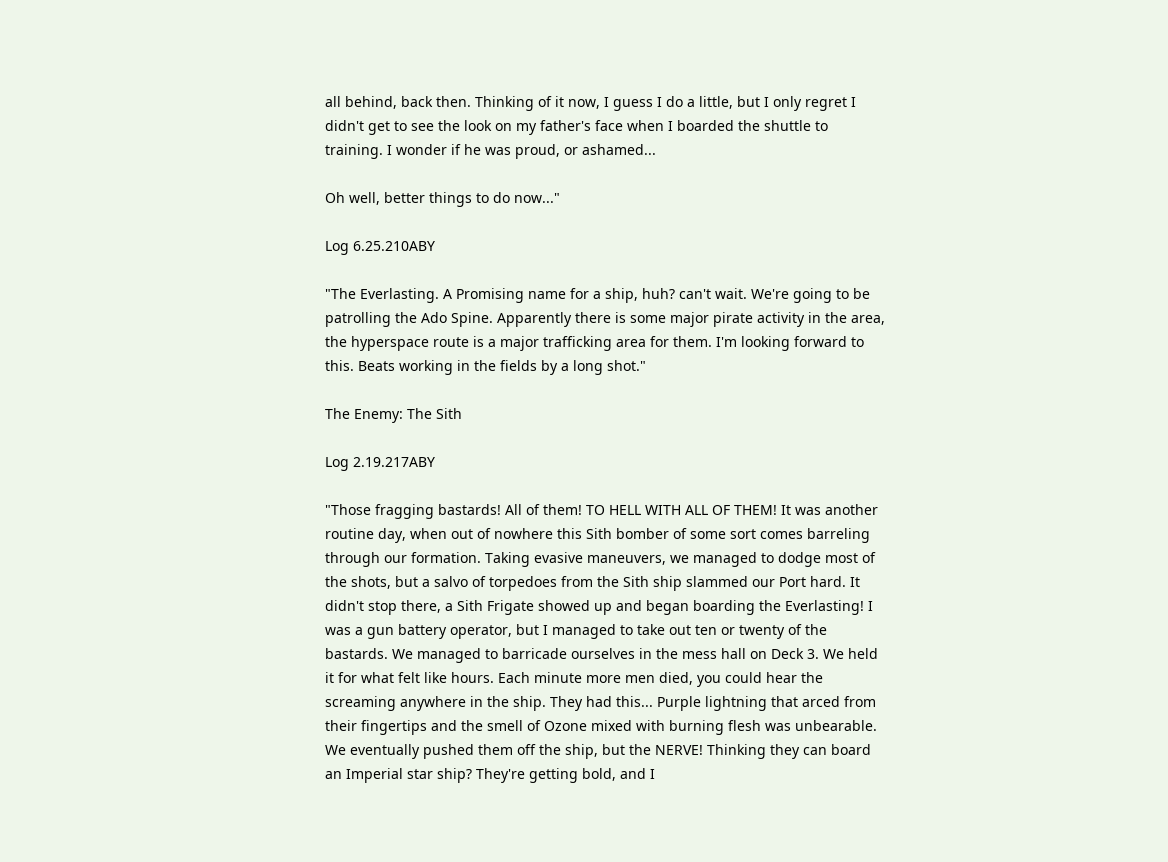all behind, back then. Thinking of it now, I guess I do a little, but I only regret I didn't get to see the look on my father's face when I boarded the shuttle to training. I wonder if he was proud, or ashamed...

Oh well, better things to do now..."

Log 6.25.210ABY

"The Everlasting. A Promising name for a ship, huh? can't wait. We're going to be patrolling the Ado Spine. Apparently there is some major pirate activity in the area, the hyperspace route is a major trafficking area for them. I'm looking forward to this. Beats working in the fields by a long shot."

The Enemy: The Sith

Log 2.19.217ABY

"Those fragging bastards! All of them! TO HELL WITH ALL OF THEM! It was another routine day, when out of nowhere this Sith bomber of some sort comes barreling through our formation. Taking evasive maneuvers, we managed to dodge most of the shots, but a salvo of torpedoes from the Sith ship slammed our Port hard. It didn't stop there, a Sith Frigate showed up and began boarding the Everlasting! I was a gun battery operator, but I managed to take out ten or twenty of the bastards. We managed to barricade ourselves in the mess hall on Deck 3. We held it for what felt like hours. Each minute more men died, you could hear the screaming anywhere in the ship. They had this... Purple lightning that arced from their fingertips and the smell of Ozone mixed with burning flesh was unbearable. We eventually pushed them off the ship, but the NERVE! Thinking they can board an Imperial star ship? They're getting bold, and I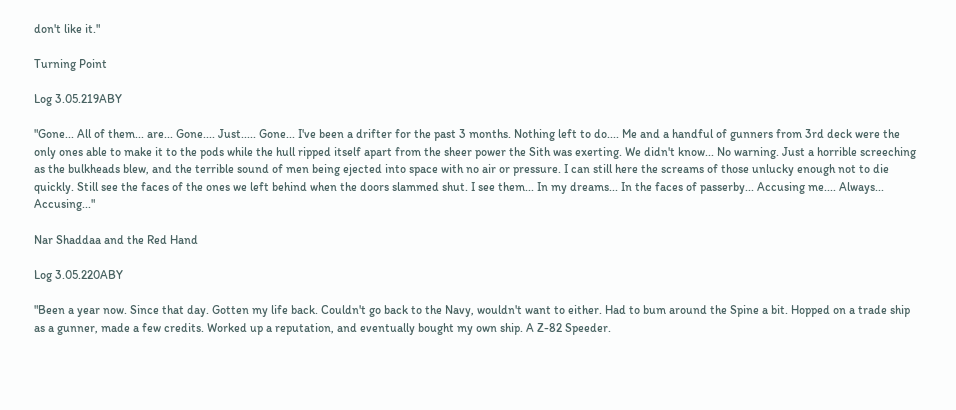don't like it."

Turning Point

Log 3.05.219ABY

"Gone... All of them... are... Gone.... Just..... Gone... I've been a drifter for the past 3 months. Nothing left to do.... Me and a handful of gunners from 3rd deck were the only ones able to make it to the pods while the hull ripped itself apart from the sheer power the Sith was exerting. We didn't know... No warning. Just a horrible screeching as the bulkheads blew, and the terrible sound of men being ejected into space with no air or pressure. I can still here the screams of those unlucky enough not to die quickly. Still see the faces of the ones we left behind when the doors slammed shut. I see them... In my dreams... In the faces of passerby... Accusing me.... Always... Accusing..."

Nar Shaddaa and the Red Hand

Log 3.05.220ABY

"Been a year now. Since that day. Gotten my life back. Couldn't go back to the Navy, wouldn't want to either. Had to bum around the Spine a bit. Hopped on a trade ship as a gunner, made a few credits. Worked up a reputation, and eventually bought my own ship. A Z-82 Speeder.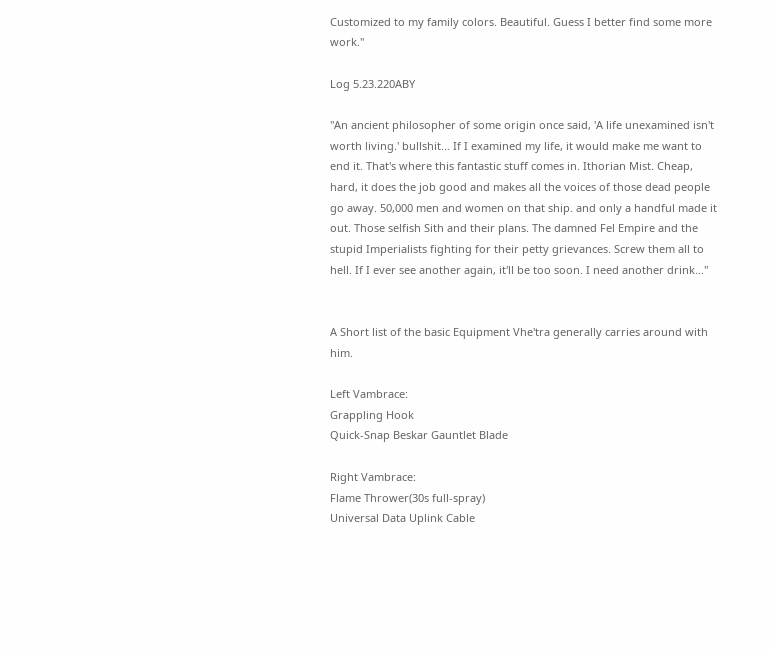Customized to my family colors. Beautiful. Guess I better find some more work."

Log 5.23.220ABY

"An ancient philosopher of some origin once said, 'A life unexamined isn't worth living.' bullshit... If I examined my life, it would make me want to end it. That's where this fantastic stuff comes in. Ithorian Mist. Cheap, hard, it does the job good and makes all the voices of those dead people go away. 50,000 men and women on that ship. and only a handful made it out. Those selfish Sith and their plans. The damned Fel Empire and the stupid Imperialists fighting for their petty grievances. Screw them all to hell. If I ever see another again, it'll be too soon. I need another drink..."


A Short list of the basic Equipment Vhe'tra generally carries around with him.

Left Vambrace:
Grappling Hook
Quick-Snap Beskar Gauntlet Blade

Right Vambrace:
Flame Thrower(30s full-spray)
Universal Data Uplink Cable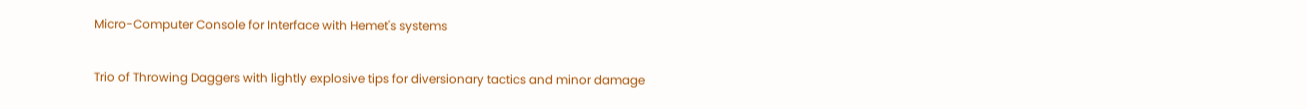Micro-Computer Console for Interface with Hemet's systems

Trio of Throwing Daggers with lightly explosive tips for diversionary tactics and minor damage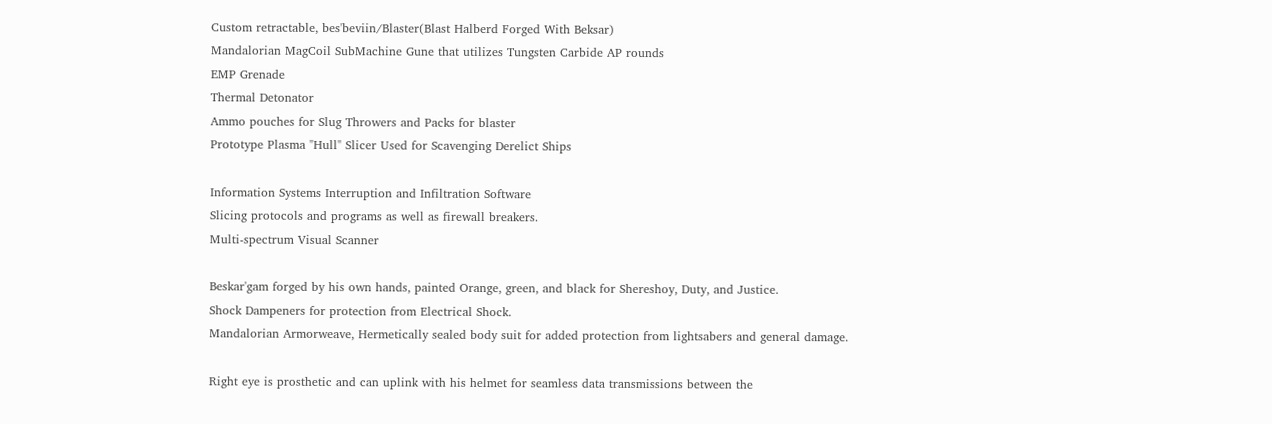Custom retractable, bes'beviin/Blaster(Blast Halberd Forged With Beksar)
Mandalorian MagCoil SubMachine Gune that utilizes Tungsten Carbide AP rounds
EMP Grenade
Thermal Detonator
Ammo pouches for Slug Throwers and Packs for blaster
Prototype Plasma "Hull" Slicer Used for Scavenging Derelict Ships

Information Systems Interruption and Infiltration Software
Slicing protocols and programs as well as firewall breakers.
Multi-spectrum Visual Scanner

Beskar'gam forged by his own hands, painted Orange, green, and black for Shereshoy, Duty, and Justice.
Shock Dampeners for protection from Electrical Shock.
Mandalorian Armorweave, Hermetically sealed body suit for added protection from lightsabers and general damage.

Right eye is prosthetic and can uplink with his helmet for seamless data transmissions between the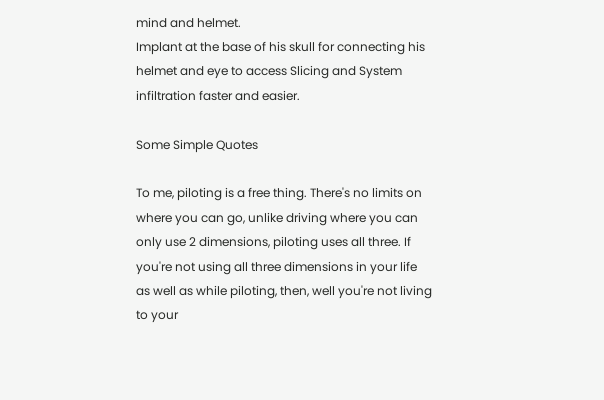mind and helmet.
Implant at the base of his skull for connecting his helmet and eye to access Slicing and System infiltration faster and easier.

Some Simple Quotes

To me, piloting is a free thing. There's no limits on where you can go, unlike driving where you can only use 2 dimensions, piloting uses all three. If you're not using all three dimensions in your life as well as while piloting, then, well you're not living to your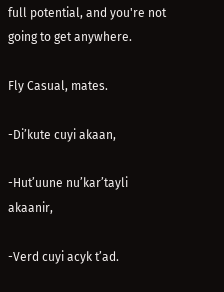full potential, and you're not going to get anywhere.

Fly Casual, mates.

-Di’kute cuyi akaan,

-Hut’uune nu’kar’tayli akaanir,

-Verd cuyi acyk t’ad.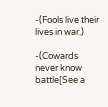-(Fools live their lives in war.)

-(Cowards never know battle[See a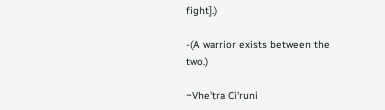fight].)

-(A warrior exists between the two.)

~Vhe'tra Ci'runi